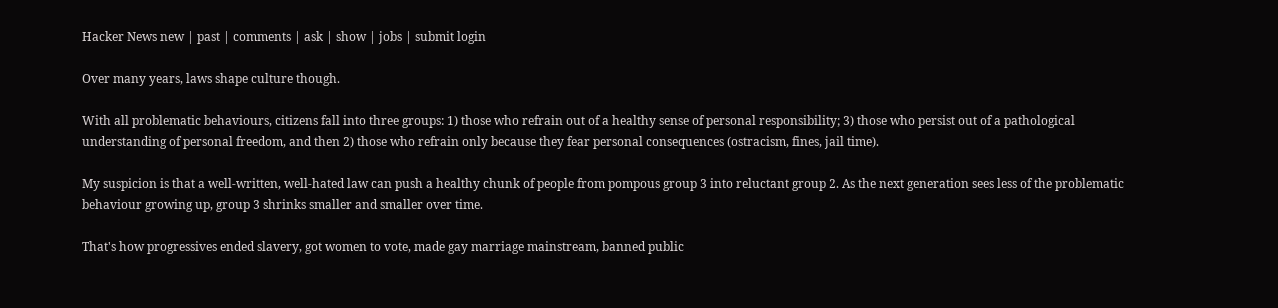Hacker News new | past | comments | ask | show | jobs | submit login

Over many years, laws shape culture though.

With all problematic behaviours, citizens fall into three groups: 1) those who refrain out of a healthy sense of personal responsibility; 3) those who persist out of a pathological understanding of personal freedom, and then 2) those who refrain only because they fear personal consequences (ostracism, fines, jail time).

My suspicion is that a well-written, well-hated law can push a healthy chunk of people from pompous group 3 into reluctant group 2. As the next generation sees less of the problematic behaviour growing up, group 3 shrinks smaller and smaller over time.

That's how progressives ended slavery, got women to vote, made gay marriage mainstream, banned public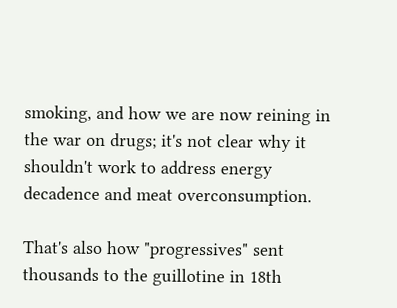smoking, and how we are now reining in the war on drugs; it's not clear why it shouldn't work to address energy decadence and meat overconsumption.

That's also how "progressives" sent thousands to the guillotine in 18th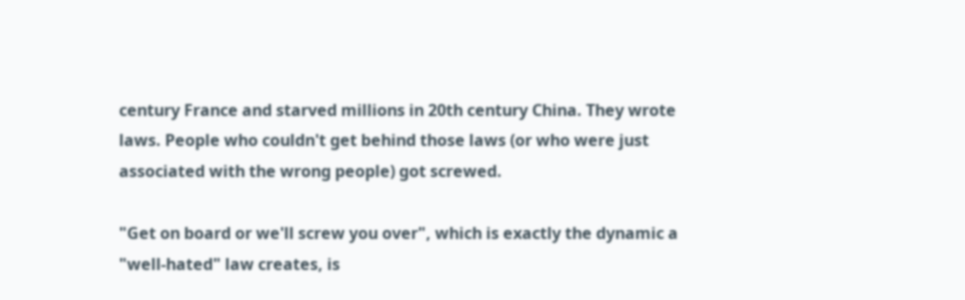century France and starved millions in 20th century China. They wrote laws. People who couldn't get behind those laws (or who were just associated with the wrong people) got screwed.

"Get on board or we'll screw you over", which is exactly the dynamic a "well-hated" law creates, is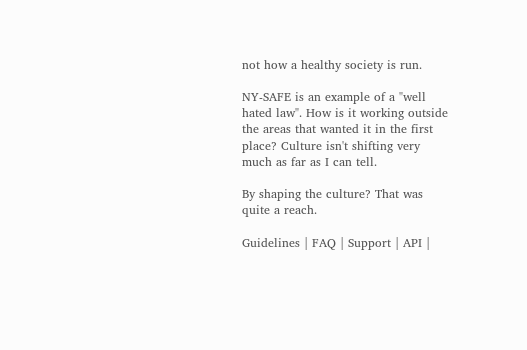not how a healthy society is run.

NY-SAFE is an example of a "well hated law". How is it working outside the areas that wanted it in the first place? Culture isn't shifting very much as far as I can tell.

By shaping the culture? That was quite a reach.

Guidelines | FAQ | Support | API |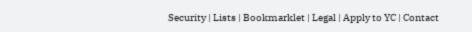Security | Lists | Bookmarklet | Legal | Apply to YC | Contact